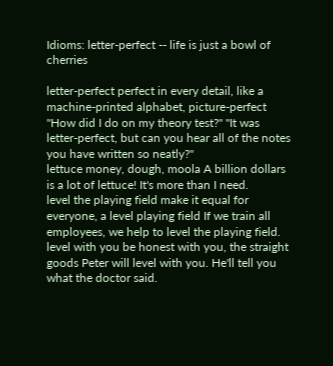Idioms: letter-perfect -- life is just a bowl of cherries

letter-perfect perfect in every detail, like a machine-printed alphabet, picture-perfect "How did I do on my theory test?" "It was letter-perfect, but can you hear all of the notes you have written so neatly?"
lettuce money, dough, moola A billion dollars is a lot of lettuce! It's more than I need.
level the playing field make it equal for everyone, a level playing field If we train all employees, we help to level the playing field.
level with you be honest with you, the straight goods Peter will level with you. He'll tell you what the doctor said.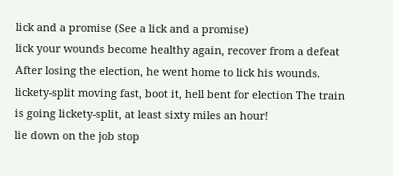lick and a promise (See a lick and a promise)
lick your wounds become healthy again, recover from a defeat After losing the election, he went home to lick his wounds.
lickety-split moving fast, boot it, hell bent for election The train is going lickety-split, at least sixty miles an hour!
lie down on the job stop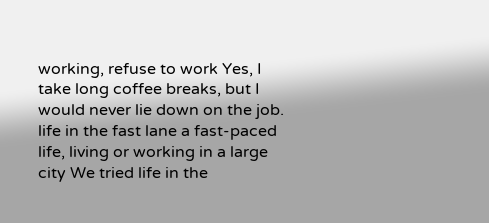working, refuse to work Yes, I take long coffee breaks, but I would never lie down on the job.
life in the fast lane a fast-paced life, living or working in a large city We tried life in the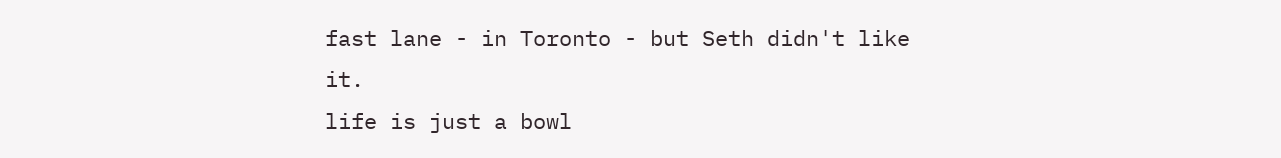fast lane - in Toronto - but Seth didn't like it.
life is just a bowl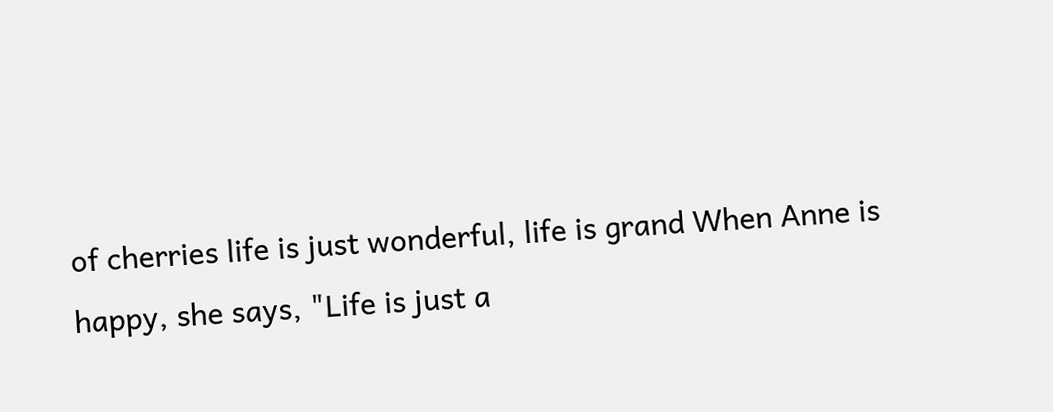of cherries life is just wonderful, life is grand When Anne is happy, she says, "Life is just a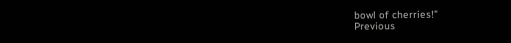bowl of cherries!"
Previous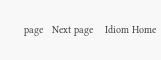page   Next page    Idiom Home